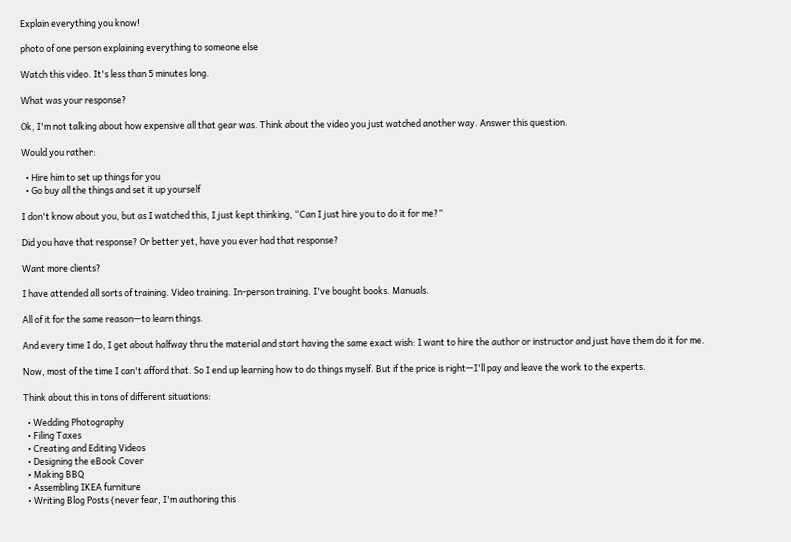Explain everything you know!

photo of one person explaining everything to someone else

Watch this video. It's less than 5 minutes long.

What was your response?

Ok, I'm not talking about how expensive all that gear was. Think about the video you just watched another way. Answer this question.

Would you rather:

  • Hire him to set up things for you
  • Go buy all the things and set it up yourself

I don't know about you, but as I watched this, I just kept thinking, “Can I just hire you to do it for me?”

Did you have that response? Or better yet, have you ever had that response?

Want more clients?

I have attended all sorts of training. Video training. In-person training. I've bought books. Manuals.

All of it for the same reason—to learn things.

And every time I do, I get about halfway thru the material and start having the same exact wish: I want to hire the author or instructor and just have them do it for me.

Now, most of the time I can't afford that. So I end up learning how to do things myself. But if the price is right—I'll pay and leave the work to the experts.

Think about this in tons of different situations:

  • Wedding Photography
  • Filing Taxes
  • Creating and Editing Videos
  • Designing the eBook Cover
  • Making BBQ
  • Assembling IKEA furniture
  • Writing Blog Posts (never fear, I'm authoring this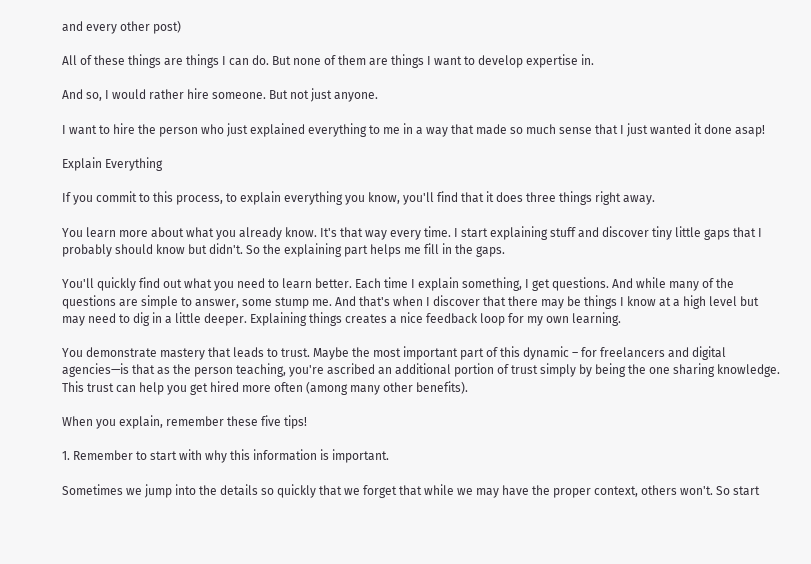and every other post)

All of these things are things I can do. But none of them are things I want to develop expertise in.

And so, I would rather hire someone. But not just anyone.

I want to hire the person who just explained everything to me in a way that made so much sense that I just wanted it done asap!

Explain Everything

If you commit to this process, to explain everything you know, you'll find that it does three things right away.

You learn more about what you already know. It's that way every time. I start explaining stuff and discover tiny little gaps that I probably should know but didn't. So the explaining part helps me fill in the gaps.

You'll quickly find out what you need to learn better. Each time I explain something, I get questions. And while many of the questions are simple to answer, some stump me. And that's when I discover that there may be things I know at a high level but may need to dig in a little deeper. Explaining things creates a nice feedback loop for my own learning.

You demonstrate mastery that leads to trust. Maybe the most important part of this dynamic – for freelancers and digital agencies—is that as the person teaching, you're ascribed an additional portion of trust simply by being the one sharing knowledge. This trust can help you get hired more often (among many other benefits).

When you explain, remember these five tips!

1. Remember to start with why this information is important.

Sometimes we jump into the details so quickly that we forget that while we may have the proper context, others won't. So start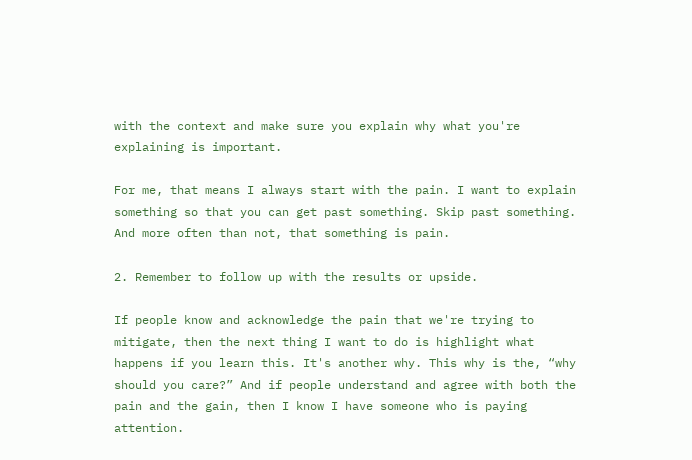with the context and make sure you explain why what you're explaining is important.

For me, that means I always start with the pain. I want to explain something so that you can get past something. Skip past something. And more often than not, that something is pain.

2. Remember to follow up with the results or upside.

If people know and acknowledge the pain that we're trying to mitigate, then the next thing I want to do is highlight what happens if you learn this. It's another why. This why is the, “why should you care?” And if people understand and agree with both the pain and the gain, then I know I have someone who is paying attention.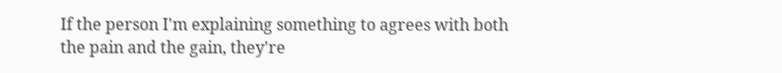If the person I'm explaining something to agrees with both the pain and the gain, they're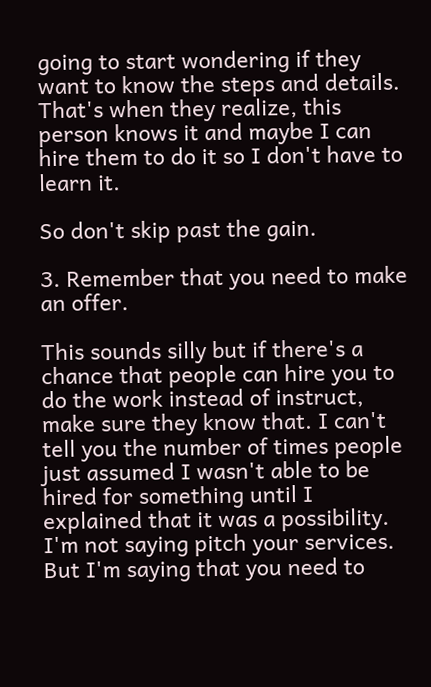going to start wondering if they want to know the steps and details. That's when they realize, this person knows it and maybe I can hire them to do it so I don't have to learn it.

So don't skip past the gain.

3. Remember that you need to make an offer.

This sounds silly but if there's a chance that people can hire you to do the work instead of instruct, make sure they know that. I can't tell you the number of times people just assumed I wasn't able to be hired for something until I explained that it was a possibility. I'm not saying pitch your services. But I'm saying that you need to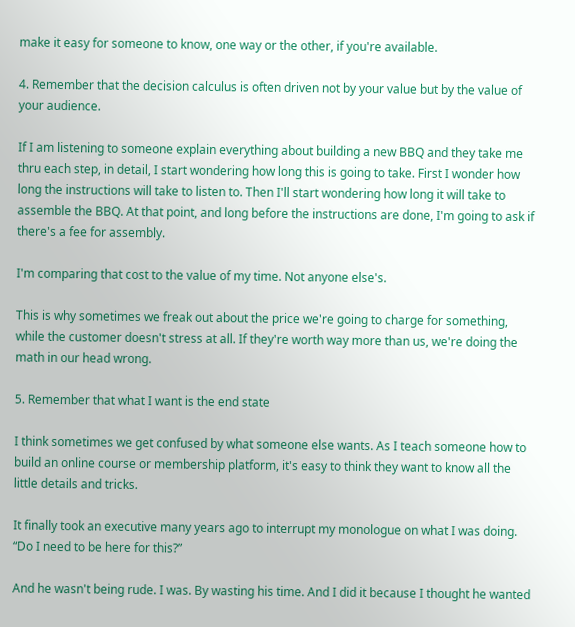make it easy for someone to know, one way or the other, if you're available.

4. Remember that the decision calculus is often driven not by your value but by the value of your audience.

If I am listening to someone explain everything about building a new BBQ and they take me thru each step, in detail, I start wondering how long this is going to take. First I wonder how long the instructions will take to listen to. Then I'll start wondering how long it will take to assemble the BBQ. At that point, and long before the instructions are done, I'm going to ask if there's a fee for assembly.

I'm comparing that cost to the value of my time. Not anyone else's.

This is why sometimes we freak out about the price we're going to charge for something, while the customer doesn't stress at all. If they're worth way more than us, we're doing the math in our head wrong.

5. Remember that what I want is the end state

I think sometimes we get confused by what someone else wants. As I teach someone how to build an online course or membership platform, it's easy to think they want to know all the little details and tricks.

It finally took an executive many years ago to interrupt my monologue on what I was doing. “Do I need to be here for this?”

And he wasn't being rude. I was. By wasting his time. And I did it because I thought he wanted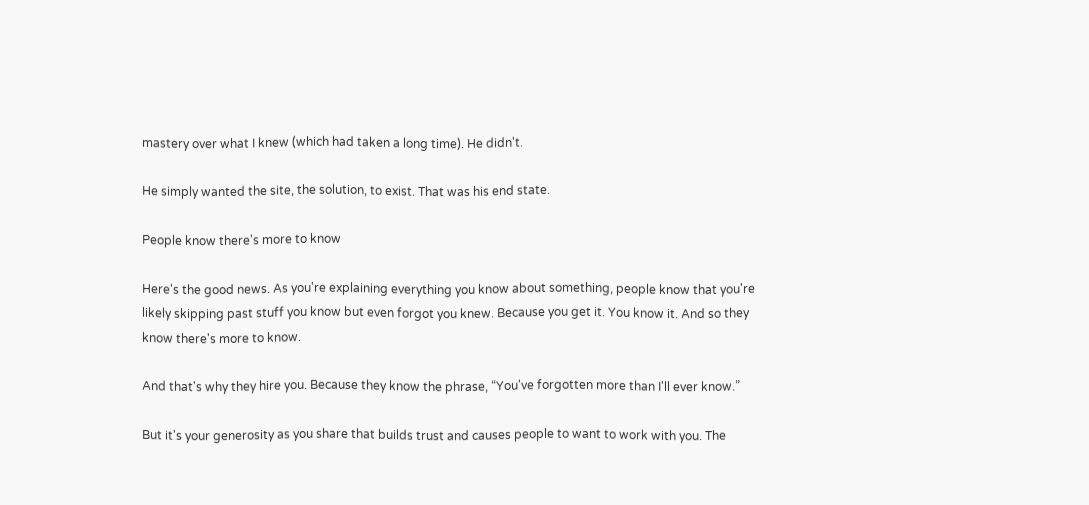mastery over what I knew (which had taken a long time). He didn't.

He simply wanted the site, the solution, to exist. That was his end state.

People know there's more to know

Here's the good news. As you're explaining everything you know about something, people know that you're likely skipping past stuff you know but even forgot you knew. Because you get it. You know it. And so they know there's more to know.

And that's why they hire you. Because they know the phrase, “You've forgotten more than I'll ever know.”

But it's your generosity as you share that builds trust and causes people to want to work with you. The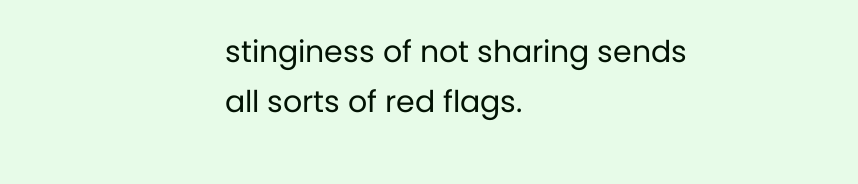stinginess of not sharing sends all sorts of red flags.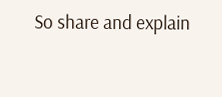So share and explain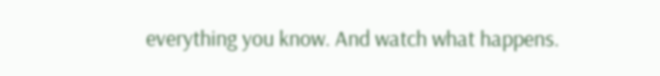everything you know. And watch what happens.